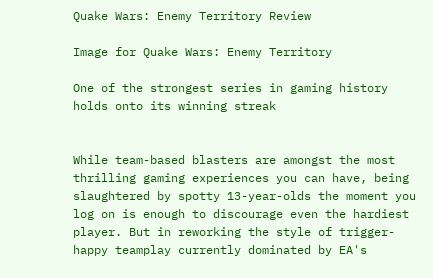Quake Wars: Enemy Territory Review

Image for Quake Wars: Enemy Territory

One of the strongest series in gaming history holds onto its winning streak


While team-based blasters are amongst the most thrilling gaming experiences you can have, being slaughtered by spotty 13-year-olds the moment you log on is enough to discourage even the hardiest player. But in reworking the style of trigger-happy teamplay currently dominated by EA's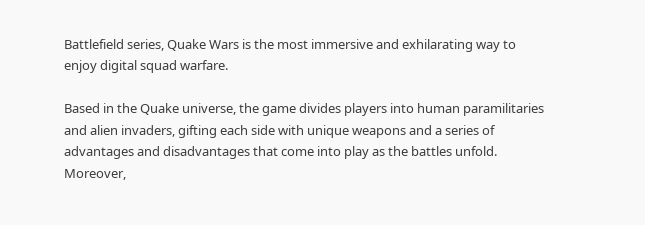Battlefield series, Quake Wars is the most immersive and exhilarating way to enjoy digital squad warfare.

Based in the Quake universe, the game divides players into human paramilitaries and alien invaders, gifting each side with unique weapons and a series of advantages and disadvantages that come into play as the battles unfold. Moreover,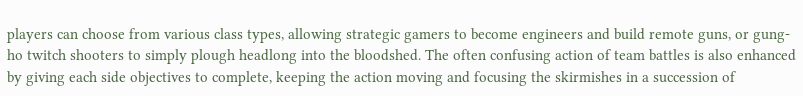players can choose from various class types, allowing strategic gamers to become engineers and build remote guns, or gung-ho twitch shooters to simply plough headlong into the bloodshed. The often confusing action of team battles is also enhanced by giving each side objectives to complete, keeping the action moving and focusing the skirmishes in a succession of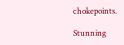chokepoints.

Stunning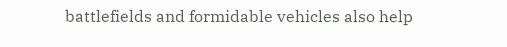battlefields and formidable vehicles also help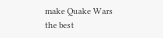make Quake Wars the best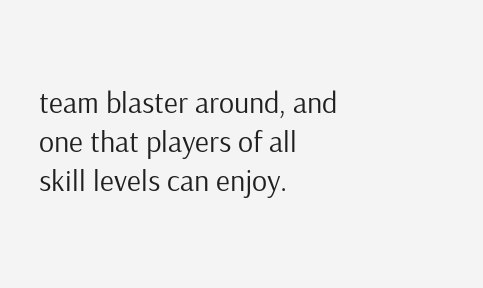team blaster around, and one that players of all skill levels can enjoy.